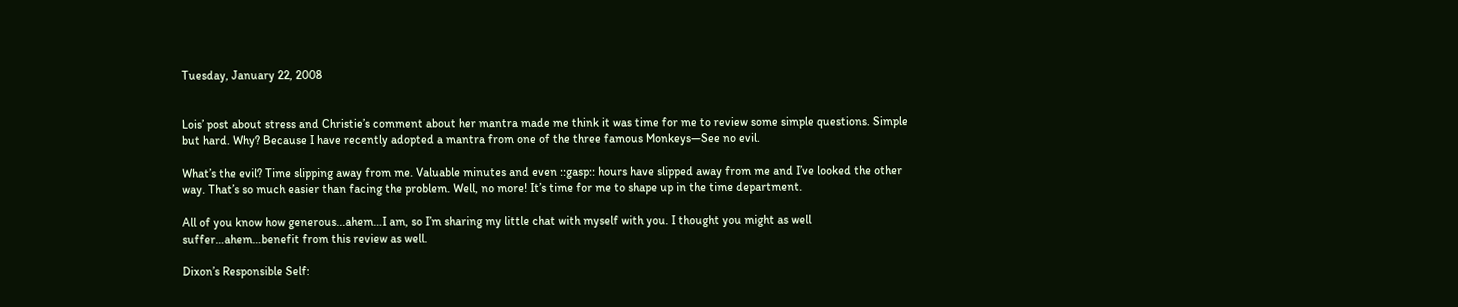Tuesday, January 22, 2008


Lois’ post about stress and Christie’s comment about her mantra made me think it was time for me to review some simple questions. Simple but hard. Why? Because I have recently adopted a mantra from one of the three famous Monkeys—See no evil.

What’s the evil? Time slipping away from me. Valuable minutes and even ::gasp:: hours have slipped away from me and I’ve looked the other way. That’s so much easier than facing the problem. Well, no more! It’s time for me to shape up in the time department.

All of you know how generous...ahem…I am, so I’m sharing my little chat with myself with you. I thought you might as well suffer…ahem…benefit from this review as well.

Dixon’s Responsible Self: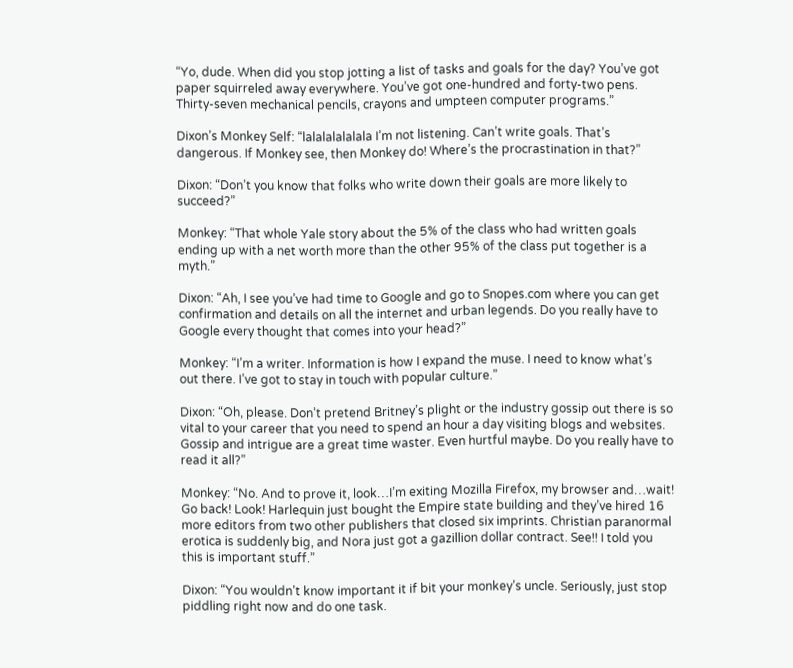“Yo, dude. When did you stop jotting a list of tasks and goals for the day? You’ve got paper squirreled away everywhere. You’ve got one-hundred and forty-two pens. Thirty-seven mechanical pencils, crayons and umpteen computer programs.”

Dixon’s Monkey Self: “lalalalalalala I’m not listening. Can’t write goals. That’s dangerous. If Monkey see, then Monkey do! Where’s the procrastination in that?”

Dixon: “Don’t you know that folks who write down their goals are more likely to succeed?”

Monkey: “That whole Yale story about the 5% of the class who had written goals ending up with a net worth more than the other 95% of the class put together is a myth.”

Dixon: “Ah, I see you’ve had time to Google and go to Snopes.com where you can get confirmation and details on all the internet and urban legends. Do you really have to Google every thought that comes into your head?”

Monkey: “I’m a writer. Information is how I expand the muse. I need to know what’s out there. I’ve got to stay in touch with popular culture.”

Dixon: “Oh, please. Don’t pretend Britney’s plight or the industry gossip out there is so vital to your career that you need to spend an hour a day visiting blogs and websites. Gossip and intrigue are a great time waster. Even hurtful maybe. Do you really have to read it all?”

Monkey: “No. And to prove it, look…I’m exiting Mozilla Firefox, my browser and…wait! Go back! Look! Harlequin just bought the Empire state building and they’ve hired 16 more editors from two other publishers that closed six imprints. Christian paranormal erotica is suddenly big, and Nora just got a gazillion dollar contract. See!! I told you this is important stuff.”

Dixon: “You wouldn’t know important it if bit your monkey’s uncle. Seriously, just stop piddling right now and do one task.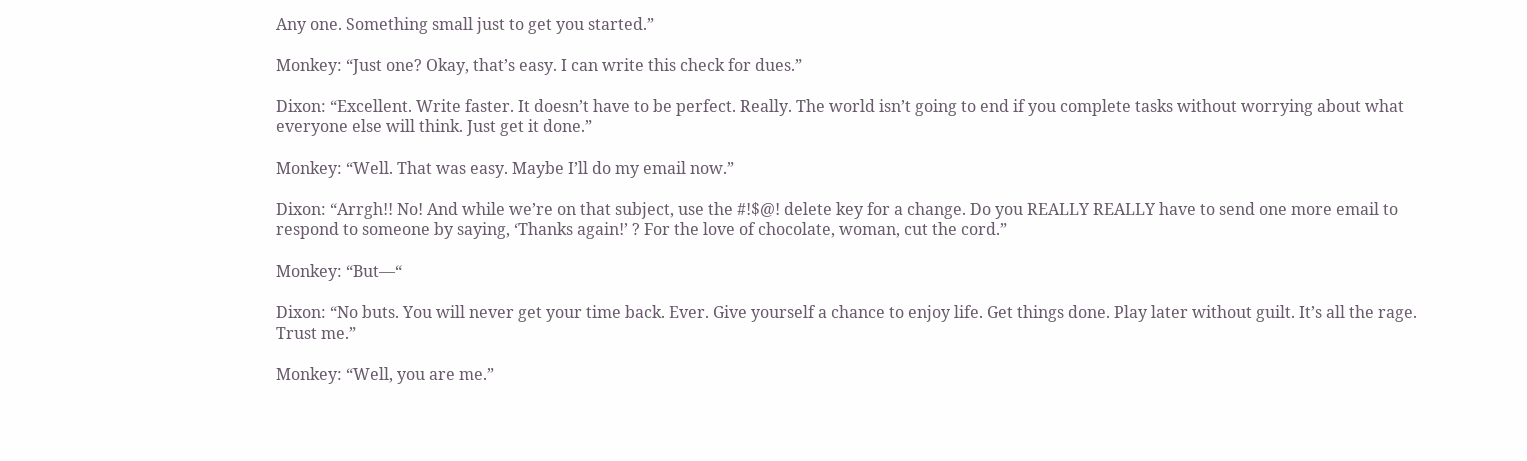Any one. Something small just to get you started.”

Monkey: “Just one? Okay, that’s easy. I can write this check for dues.”

Dixon: “Excellent. Write faster. It doesn’t have to be perfect. Really. The world isn’t going to end if you complete tasks without worrying about what everyone else will think. Just get it done.”

Monkey: “Well. That was easy. Maybe I’ll do my email now.”

Dixon: “Arrgh!! No! And while we’re on that subject, use the #!$@! delete key for a change. Do you REALLY REALLY have to send one more email to respond to someone by saying, ‘Thanks again!’ ? For the love of chocolate, woman, cut the cord.”

Monkey: “But—“

Dixon: “No buts. You will never get your time back. Ever. Give yourself a chance to enjoy life. Get things done. Play later without guilt. It’s all the rage. Trust me.”

Monkey: “Well, you are me.”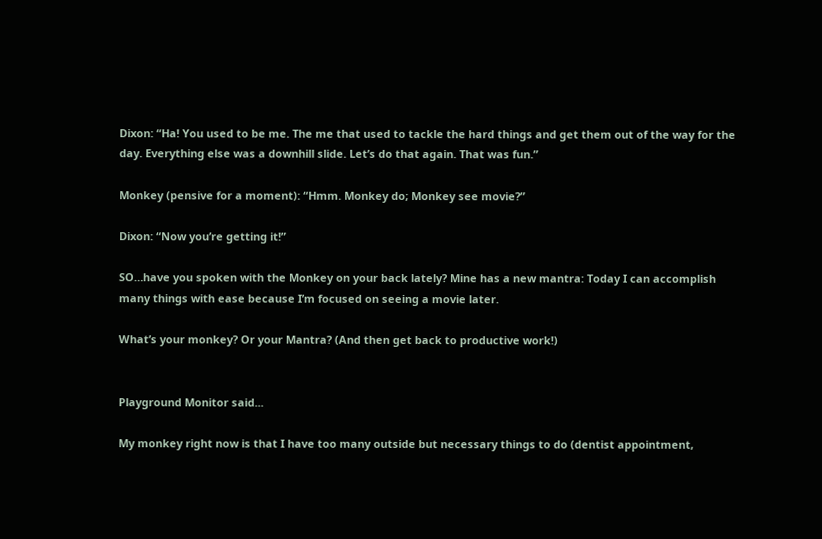Dixon: “Ha! You used to be me. The me that used to tackle the hard things and get them out of the way for the day. Everything else was a downhill slide. Let’s do that again. That was fun.”

Monkey (pensive for a moment): “Hmm. Monkey do; Monkey see movie?”

Dixon: “Now you’re getting it!”

SO…have you spoken with the Monkey on your back lately? Mine has a new mantra: Today I can accomplish many things with ease because I’m focused on seeing a movie later.

What’s your monkey? Or your Mantra? (And then get back to productive work!)


Playground Monitor said...

My monkey right now is that I have too many outside but necessary things to do (dentist appointment,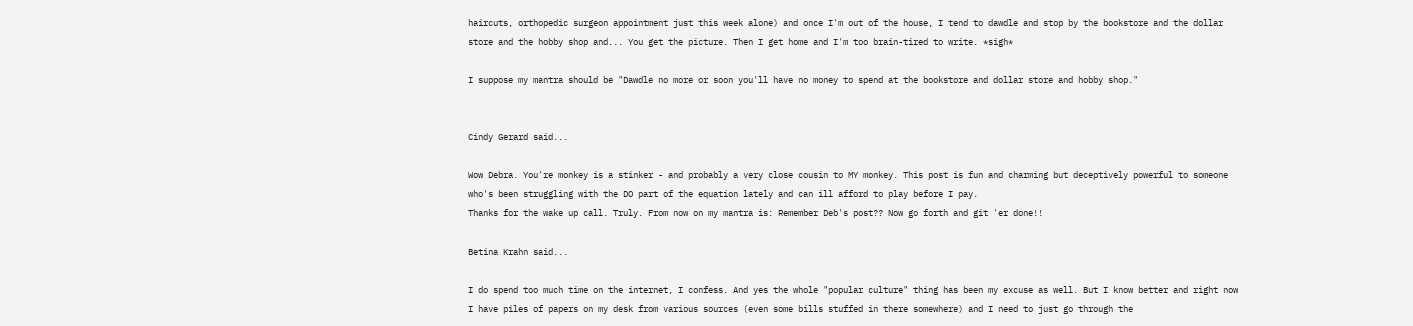haircuts, orthopedic surgeon appointment just this week alone) and once I'm out of the house, I tend to dawdle and stop by the bookstore and the dollar store and the hobby shop and... You get the picture. Then I get home and I'm too brain-tired to write. *sigh*

I suppose my mantra should be "Dawdle no more or soon you'll have no money to spend at the bookstore and dollar store and hobby shop."


Cindy Gerard said...

Wow Debra. You're monkey is a stinker - and probably a very close cousin to MY monkey. This post is fun and charming but deceptively powerful to someone who's been struggling with the DO part of the equation lately and can ill afford to play before I pay.
Thanks for the wake up call. Truly. From now on my mantra is: Remember Deb's post?? Now go forth and git 'er done!!

Betina Krahn said...

I do spend too much time on the internet, I confess. And yes the whole "popular culture" thing has been my excuse as well. But I know better and right now I have piles of papers on my desk from various sources (even some bills stuffed in there somewhere) and I need to just go through the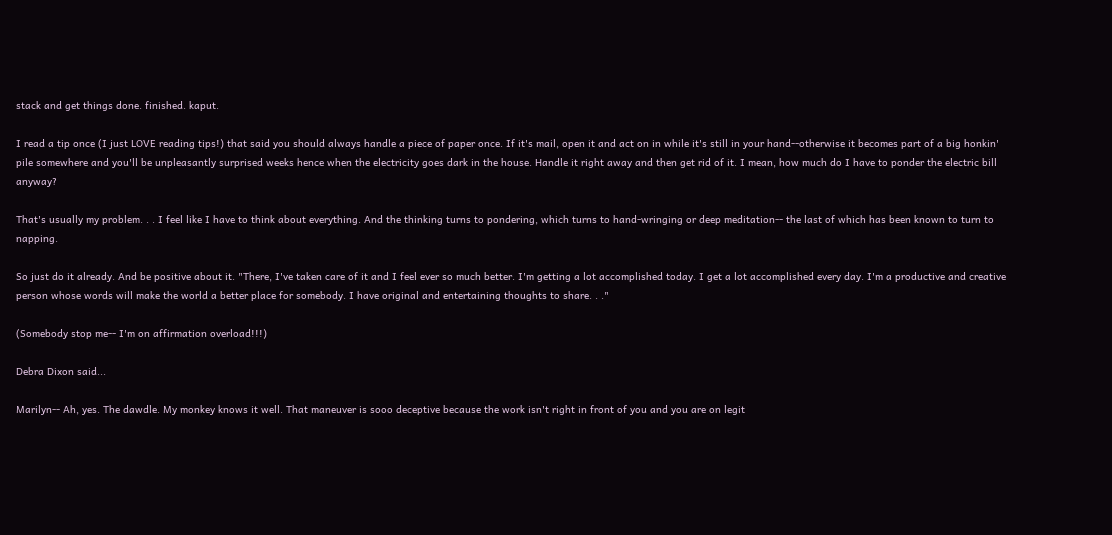stack and get things done. finished. kaput.

I read a tip once (I just LOVE reading tips!) that said you should always handle a piece of paper once. If it's mail, open it and act on in while it's still in your hand--otherwise it becomes part of a big honkin' pile somewhere and you'll be unpleasantly surprised weeks hence when the electricity goes dark in the house. Handle it right away and then get rid of it. I mean, how much do I have to ponder the electric bill anyway?

That's usually my problem. . . I feel like I have to think about everything. And the thinking turns to pondering, which turns to hand-wringing or deep meditation-- the last of which has been known to turn to napping.

So just do it already. And be positive about it. "There, I've taken care of it and I feel ever so much better. I'm getting a lot accomplished today. I get a lot accomplished every day. I'm a productive and creative person whose words will make the world a better place for somebody. I have original and entertaining thoughts to share. . ."

(Somebody stop me-- I'm on affirmation overload!!!)

Debra Dixon said...

Marilyn-- Ah, yes. The dawdle. My monkey knows it well. That maneuver is sooo deceptive because the work isn't right in front of you and you are on legit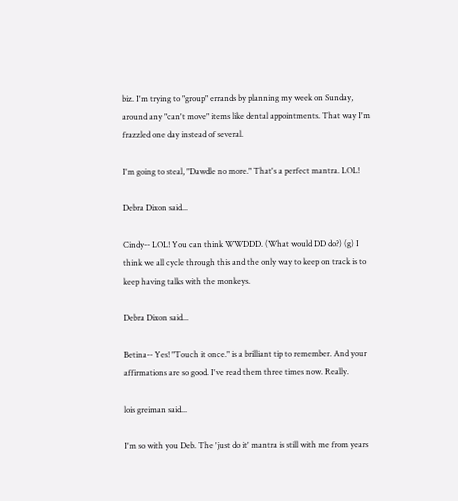biz. I'm trying to "group" errands by planning my week on Sunday, around any "can't move" items like dental appointments. That way I'm frazzled one day instead of several.

I'm going to steal, "Dawdle no more." That's a perfect mantra. LOL!

Debra Dixon said...

Cindy-- LOL! You can think WWDDD. (What would DD do?) (g) I think we all cycle through this and the only way to keep on track is to keep having talks with the monkeys.

Debra Dixon said...

Betina-- Yes! "Touch it once." is a brilliant tip to remember. And your affirmations are so good. I've read them three times now. Really.

lois greiman said...

I'm so with you Deb. The 'just do it' mantra is still with me from years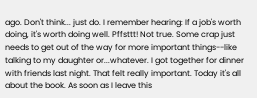ago. Don't think... just do. I remember hearing: If a job's worth doing, it's worth doing well. Pffsttt! Not true. Some crap just needs to get out of the way for more important things--like talking to my daughter or...whatever. I got together for dinner with friends last night. That felt really important. Today it's all about the book. As soon as I leave this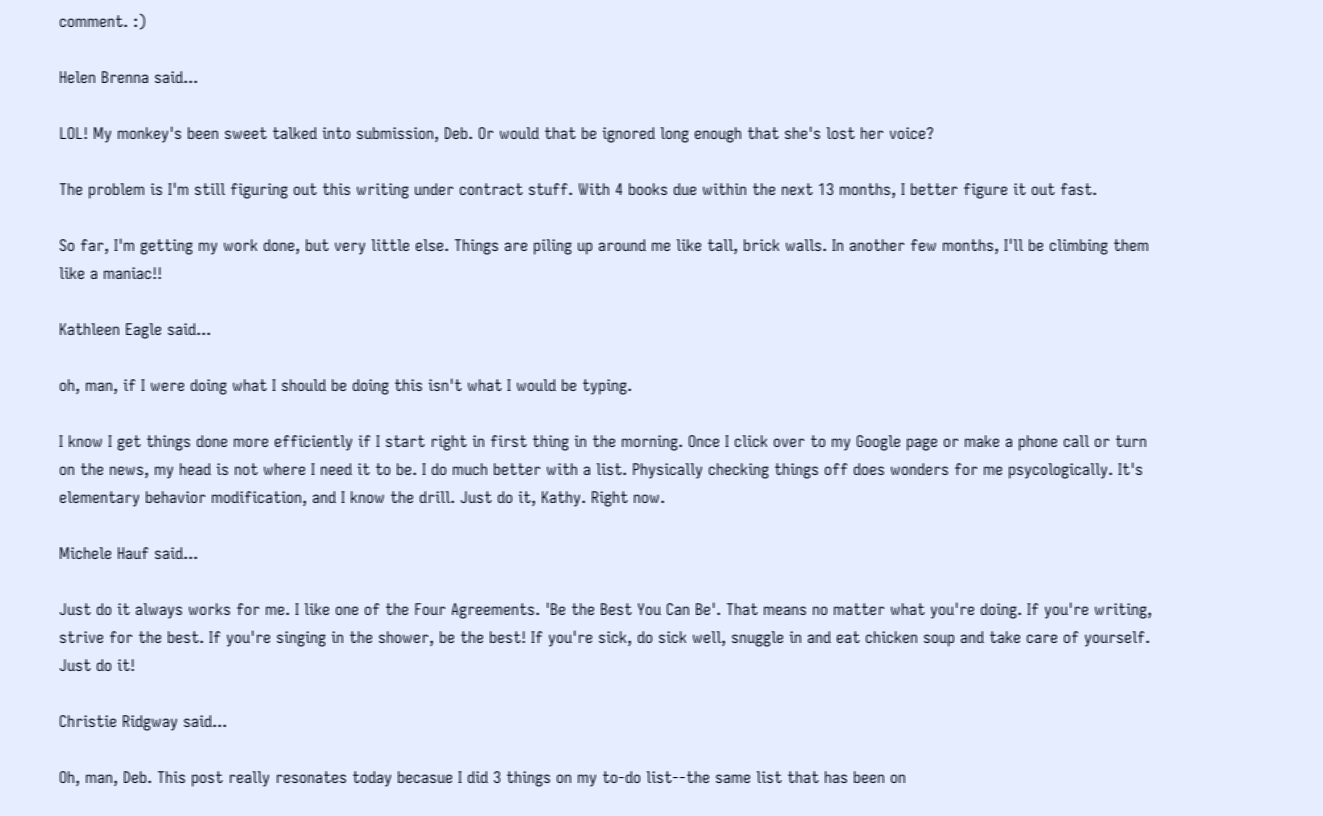comment. :)

Helen Brenna said...

LOL! My monkey's been sweet talked into submission, Deb. Or would that be ignored long enough that she's lost her voice?

The problem is I'm still figuring out this writing under contract stuff. With 4 books due within the next 13 months, I better figure it out fast.

So far, I'm getting my work done, but very little else. Things are piling up around me like tall, brick walls. In another few months, I'll be climbing them like a maniac!!

Kathleen Eagle said...

oh, man, if I were doing what I should be doing this isn't what I would be typing.

I know I get things done more efficiently if I start right in first thing in the morning. Once I click over to my Google page or make a phone call or turn on the news, my head is not where I need it to be. I do much better with a list. Physically checking things off does wonders for me psycologically. It's elementary behavior modification, and I know the drill. Just do it, Kathy. Right now.

Michele Hauf said...

Just do it always works for me. I like one of the Four Agreements. 'Be the Best You Can Be'. That means no matter what you're doing. If you're writing, strive for the best. If you're singing in the shower, be the best! If you're sick, do sick well, snuggle in and eat chicken soup and take care of yourself. Just do it!

Christie Ridgway said...

Oh, man, Deb. This post really resonates today becasue I did 3 things on my to-do list--the same list that has been on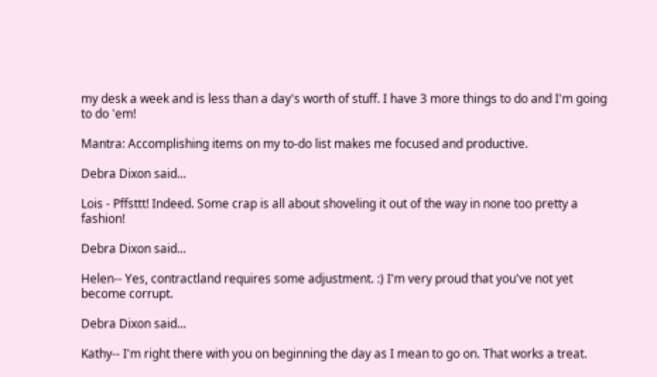my desk a week and is less than a day's worth of stuff. I have 3 more things to do and I'm going to do 'em!

Mantra: Accomplishing items on my to-do list makes me focused and productive.

Debra Dixon said...

Lois - Pffsttt! Indeed. Some crap is all about shoveling it out of the way in none too pretty a fashion!

Debra Dixon said...

Helen-- Yes, contractland requires some adjustment. :) I'm very proud that you've not yet become corrupt.

Debra Dixon said...

Kathy-- I'm right there with you on beginning the day as I mean to go on. That works a treat.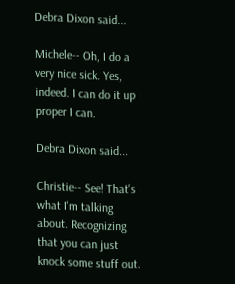Debra Dixon said...

Michele-- Oh, I do a very nice sick. Yes, indeed. I can do it up proper I can.

Debra Dixon said...

Christie-- See! That's what I'm talking about. Recognizing that you can just knock some stuff out.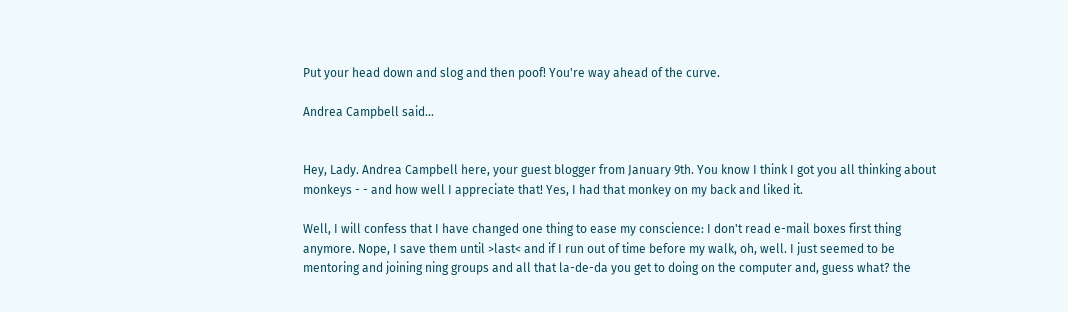Put your head down and slog and then poof! You're way ahead of the curve.

Andrea Campbell said...


Hey, Lady. Andrea Campbell here, your guest blogger from January 9th. You know I think I got you all thinking about monkeys - - and how well I appreciate that! Yes, I had that monkey on my back and liked it.

Well, I will confess that I have changed one thing to ease my conscience: I don't read e-mail boxes first thing anymore. Nope, I save them until >last< and if I run out of time before my walk, oh, well. I just seemed to be mentoring and joining ning groups and all that la-de-da you get to doing on the computer and, guess what? the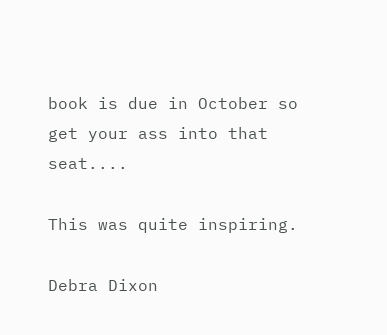book is due in October so get your ass into that seat....

This was quite inspiring.

Debra Dixon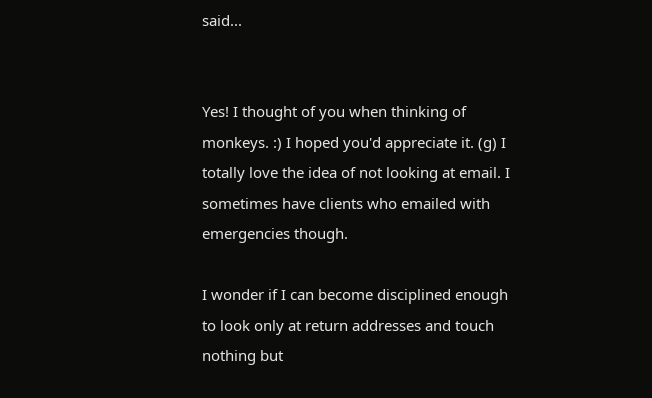said...


Yes! I thought of you when thinking of monkeys. :) I hoped you'd appreciate it. (g) I totally love the idea of not looking at email. I sometimes have clients who emailed with emergencies though.

I wonder if I can become disciplined enough to look only at return addresses and touch nothing but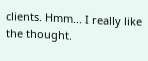clients. Hmm... I really like the thought.